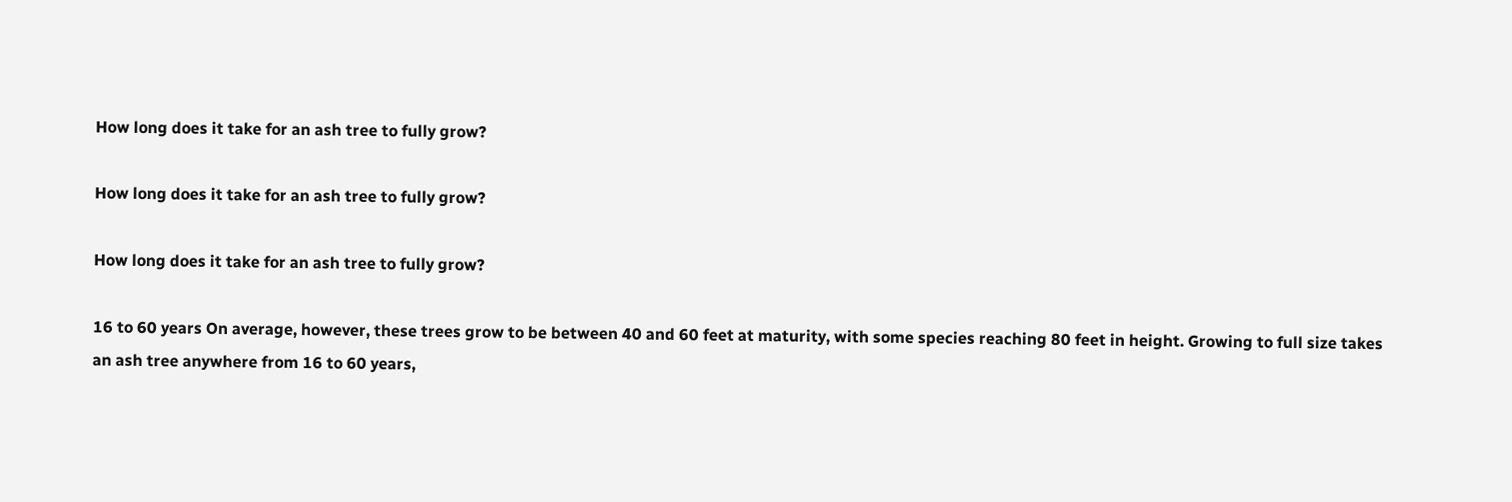How long does it take for an ash tree to fully grow?

How long does it take for an ash tree to fully grow?

How long does it take for an ash tree to fully grow?

16 to 60 years On average, however, these trees grow to be between 40 and 60 feet at maturity, with some species reaching 80 feet in height. Growing to full size takes an ash tree anywhere from 16 to 60 years,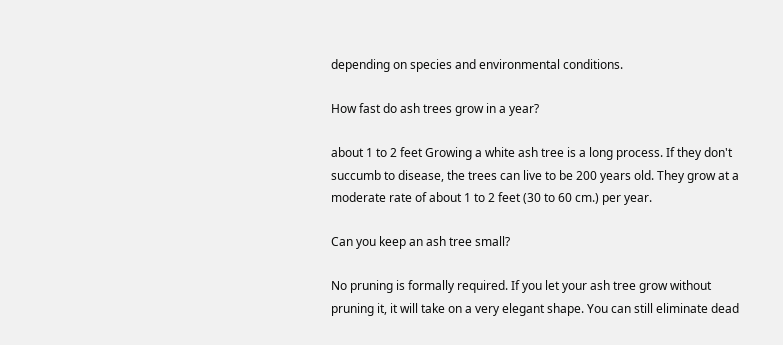depending on species and environmental conditions.

How fast do ash trees grow in a year?

about 1 to 2 feet Growing a white ash tree is a long process. If they don't succumb to disease, the trees can live to be 200 years old. They grow at a moderate rate of about 1 to 2 feet (30 to 60 cm.) per year.

Can you keep an ash tree small?

No pruning is formally required. If you let your ash tree grow without pruning it, it will take on a very elegant shape. You can still eliminate dead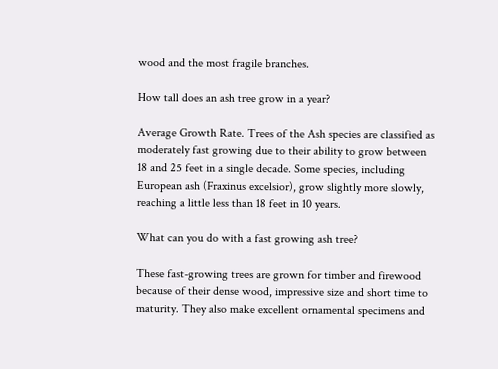wood and the most fragile branches.

How tall does an ash tree grow in a year?

Average Growth Rate. Trees of the Ash species are classified as moderately fast growing due to their ability to grow between 18 and 25 feet in a single decade. Some species, including European ash (Fraxinus excelsior), grow slightly more slowly, reaching a little less than 18 feet in 10 years.

What can you do with a fast growing ash tree?

These fast-growing trees are grown for timber and firewood because of their dense wood, impressive size and short time to maturity. They also make excellent ornamental specimens and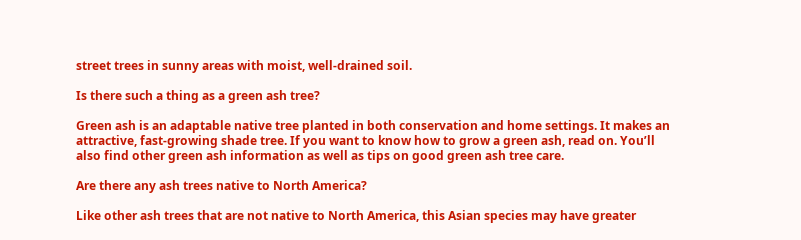street trees in sunny areas with moist, well-drained soil.

Is there such a thing as a green ash tree?

Green ash is an adaptable native tree planted in both conservation and home settings. It makes an attractive, fast-growing shade tree. If you want to know how to grow a green ash, read on. You’ll also find other green ash information as well as tips on good green ash tree care.

Are there any ash trees native to North America?

Like other ash trees that are not native to North America, this Asian species may have greater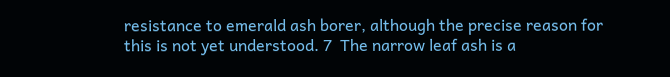resistance to emerald ash borer, although the precise reason for this is not yet understood. 7  The narrow leaf ash is a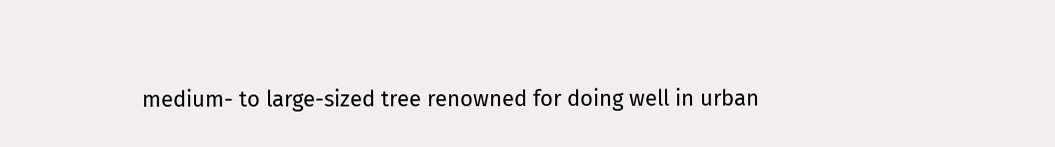medium- to large-sized tree renowned for doing well in urban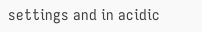settings and in acidic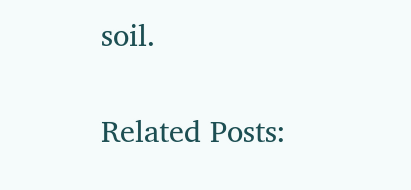soil.

Related Posts: